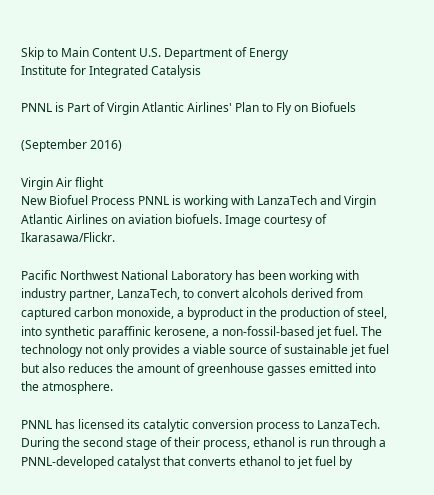Skip to Main Content U.S. Department of Energy
Institute for Integrated Catalysis

PNNL is Part of Virgin Atlantic Airlines' Plan to Fly on Biofuels

(September 2016)

Virgin Air flight
New Biofuel Process PNNL is working with LanzaTech and Virgin Atlantic Airlines on aviation biofuels. Image courtesy of Ikarasawa/Flickr.

Pacific Northwest National Laboratory has been working with industry partner, LanzaTech, to convert alcohols derived from captured carbon monoxide, a byproduct in the production of steel, into synthetic paraffinic kerosene, a non-fossil-based jet fuel. The technology not only provides a viable source of sustainable jet fuel but also reduces the amount of greenhouse gasses emitted into the atmosphere.

PNNL has licensed its catalytic conversion process to LanzaTech. During the second stage of their process, ethanol is run through a PNNL-developed catalyst that converts ethanol to jet fuel by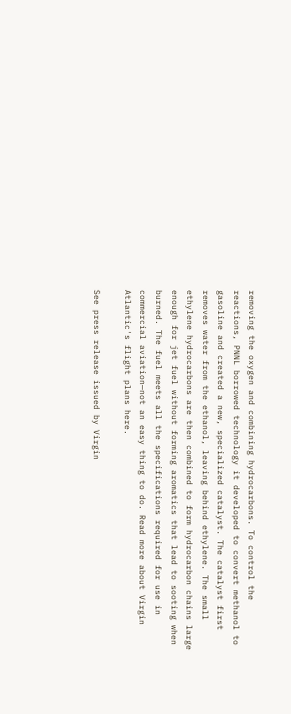removing the oxygen and combining hydrocarbons. To control the reactions, PNNL borrowed technology it developed to convert methanol to gasoline and created a new, specialized catalyst. The catalyst first removes water from the ethanol, leaving behind ethylene. The small ethylene hydrocarbons are then combined to form hydrocarbon chains large enough for jet fuel without forming aromatics that lead to sooting when burned. The fuel meets all the specifications required for use in commercial aviation—not an easy thing to do. Read more about Virgin Atlantic's flight plans here.

See press release issued by Virgin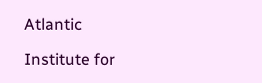Atlantic

Institute for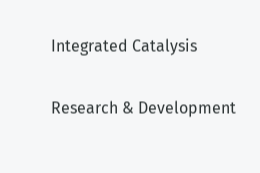Integrated Catalysis

Research & Development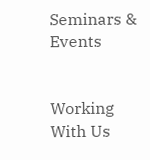Seminars & Events


Working With Us